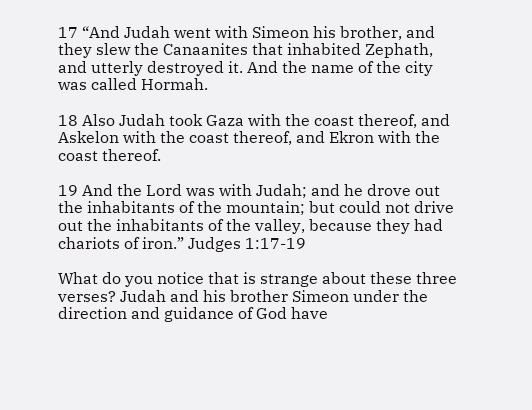17 “And Judah went with Simeon his brother, and they slew the Canaanites that inhabited Zephath, and utterly destroyed it. And the name of the city was called Hormah.

18 Also Judah took Gaza with the coast thereof, and Askelon with the coast thereof, and Ekron with the coast thereof.

19 And the Lord was with Judah; and he drove out the inhabitants of the mountain; but could not drive out the inhabitants of the valley, because they had chariots of iron.” Judges 1:17-19

What do you notice that is strange about these three verses? Judah and his brother Simeon under the direction and guidance of God have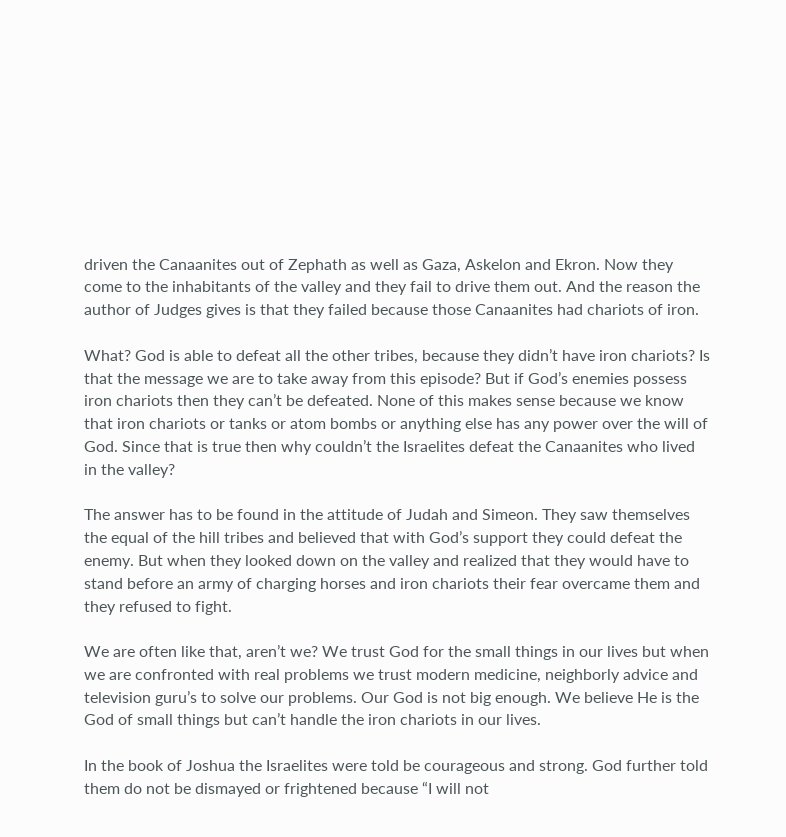driven the Canaanites out of Zephath as well as Gaza, Askelon and Ekron. Now they come to the inhabitants of the valley and they fail to drive them out. And the reason the author of Judges gives is that they failed because those Canaanites had chariots of iron.

What? God is able to defeat all the other tribes, because they didn’t have iron chariots? Is that the message we are to take away from this episode? But if God’s enemies possess iron chariots then they can’t be defeated. None of this makes sense because we know that iron chariots or tanks or atom bombs or anything else has any power over the will of God. Since that is true then why couldn’t the Israelites defeat the Canaanites who lived in the valley?

The answer has to be found in the attitude of Judah and Simeon. They saw themselves the equal of the hill tribes and believed that with God’s support they could defeat the enemy. But when they looked down on the valley and realized that they would have to stand before an army of charging horses and iron chariots their fear overcame them and they refused to fight.

We are often like that, aren’t we? We trust God for the small things in our lives but when we are confronted with real problems we trust modern medicine, neighborly advice and television guru’s to solve our problems. Our God is not big enough. We believe He is the God of small things but can’t handle the iron chariots in our lives.

In the book of Joshua the Israelites were told be courageous and strong. God further told them do not be dismayed or frightened because “I will not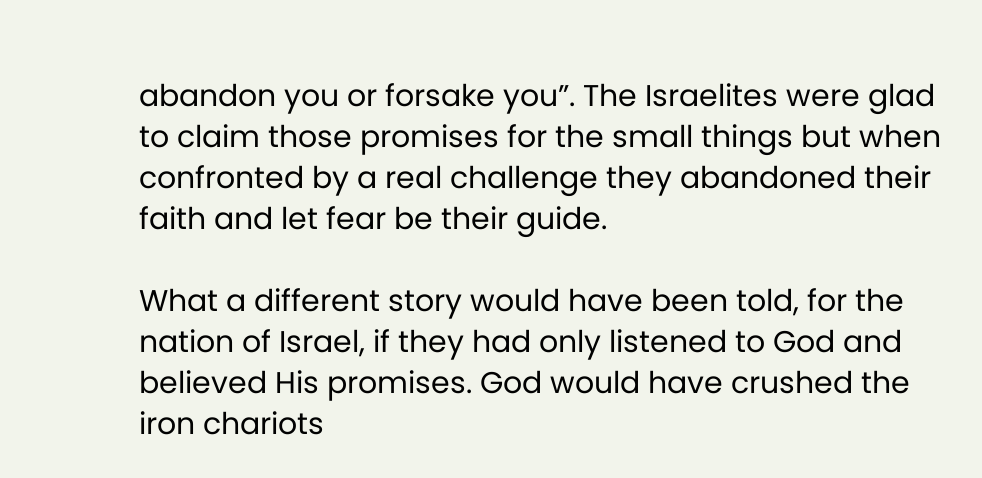abandon you or forsake you”. The Israelites were glad to claim those promises for the small things but when confronted by a real challenge they abandoned their faith and let fear be their guide.

What a different story would have been told, for the nation of Israel, if they had only listened to God and believed His promises. God would have crushed the iron chariots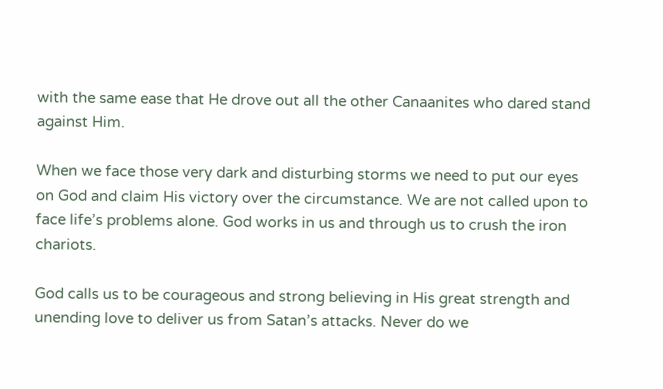with the same ease that He drove out all the other Canaanites who dared stand against Him.

When we face those very dark and disturbing storms we need to put our eyes on God and claim His victory over the circumstance. We are not called upon to face life’s problems alone. God works in us and through us to crush the iron chariots.

God calls us to be courageous and strong believing in His great strength and unending love to deliver us from Satan’s attacks. Never do we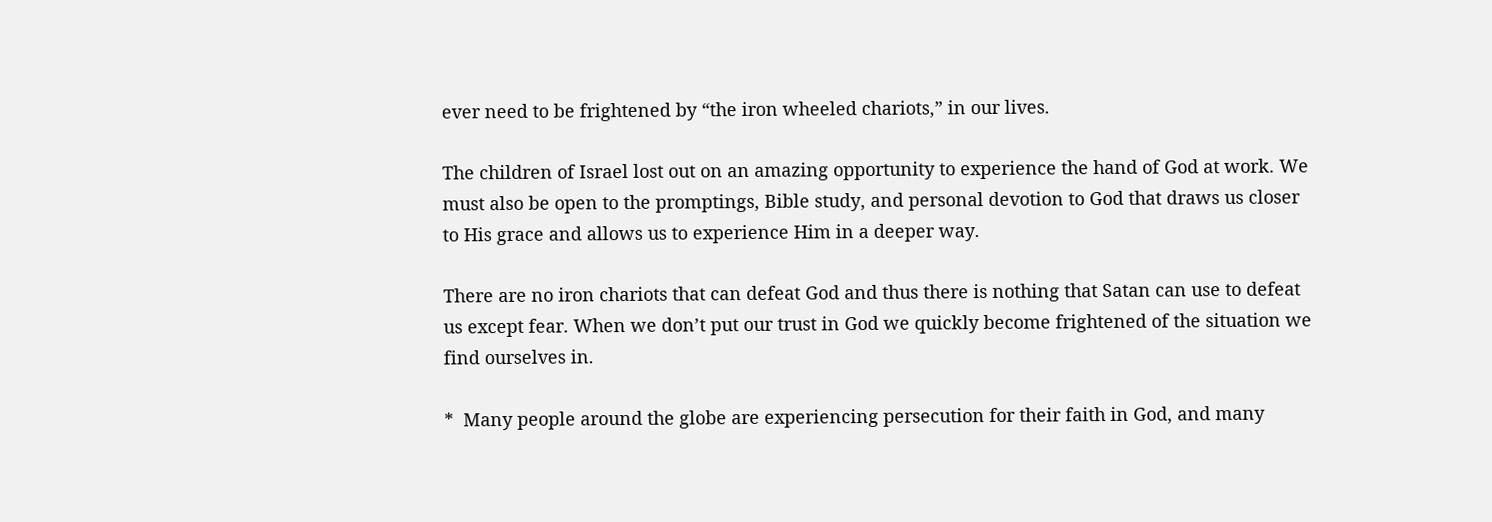ever need to be frightened by “the iron wheeled chariots,” in our lives.

The children of Israel lost out on an amazing opportunity to experience the hand of God at work. We must also be open to the promptings, Bible study, and personal devotion to God that draws us closer to His grace and allows us to experience Him in a deeper way.

There are no iron chariots that can defeat God and thus there is nothing that Satan can use to defeat us except fear. When we don’t put our trust in God we quickly become frightened of the situation we find ourselves in.

*  Many people around the globe are experiencing persecution for their faith in God, and many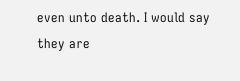even unto death. I would say they are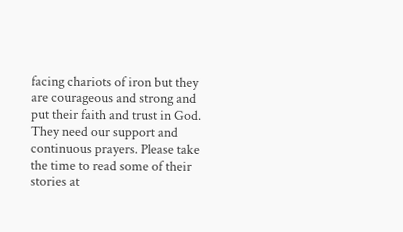facing chariots of iron but they are courageous and strong and put their faith and trust in God. They need our support and continuous prayers. Please take the time to read some of their stories at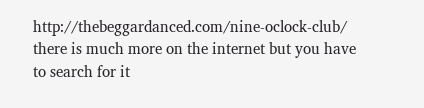http://thebeggardanced.com/nine-oclock-club/ there is much more on the internet but you have to search for it